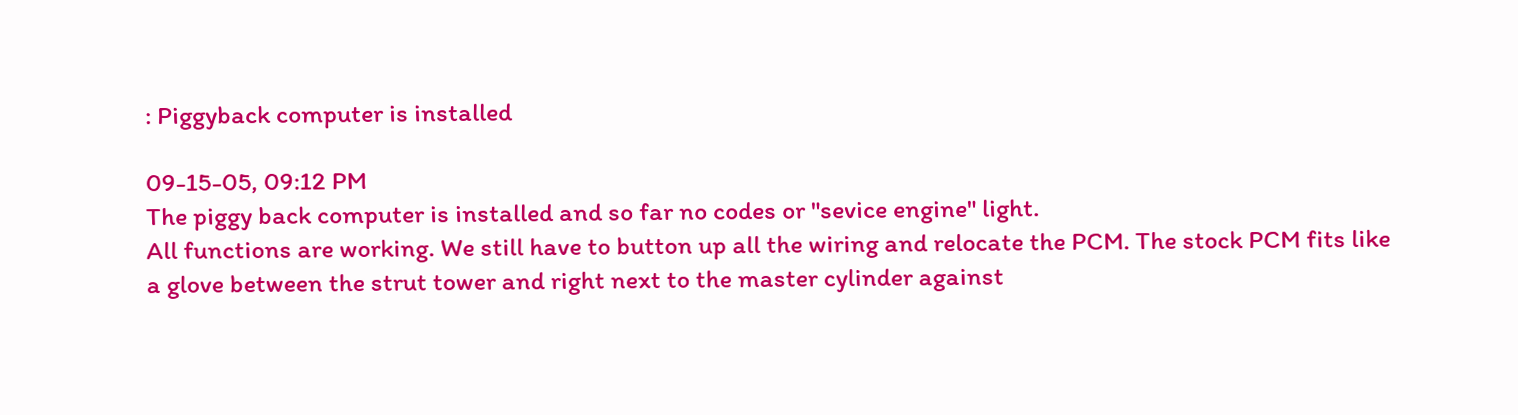: Piggyback computer is installed

09-15-05, 09:12 PM
The piggy back computer is installed and so far no codes or "sevice engine" light.
All functions are working. We still have to button up all the wiring and relocate the PCM. The stock PCM fits like a glove between the strut tower and right next to the master cylinder against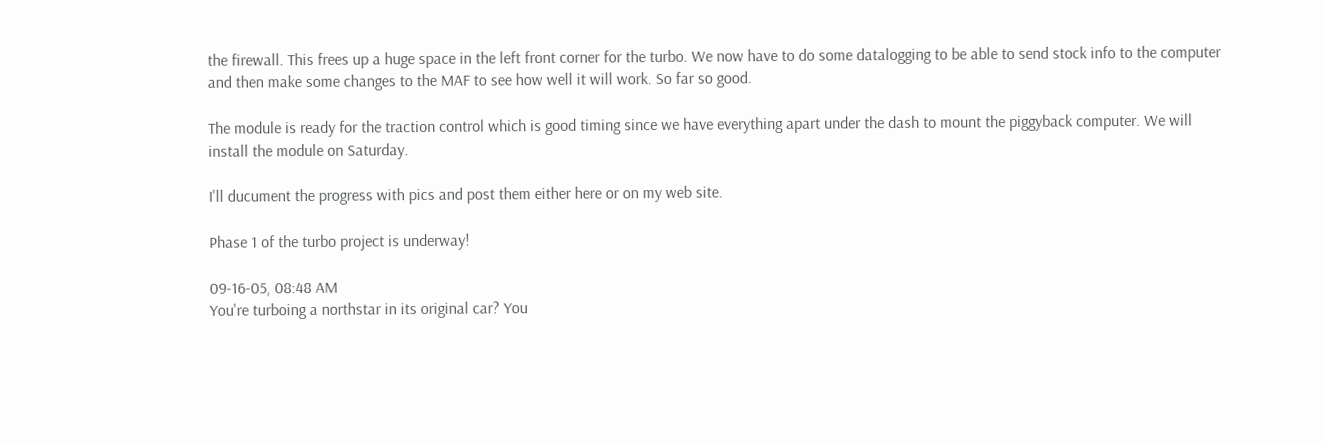the firewall. This frees up a huge space in the left front corner for the turbo. We now have to do some datalogging to be able to send stock info to the computer and then make some changes to the MAF to see how well it will work. So far so good.

The module is ready for the traction control which is good timing since we have everything apart under the dash to mount the piggyback computer. We will install the module on Saturday.

I'll ducument the progress with pics and post them either here or on my web site.

Phase 1 of the turbo project is underway!

09-16-05, 08:48 AM
You're turboing a northstar in its original car? You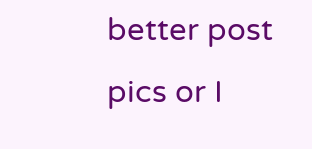better post pics or I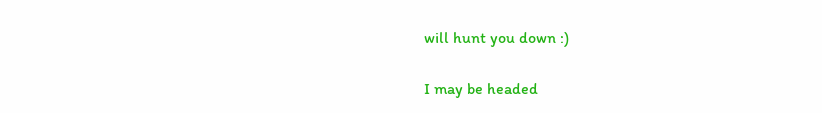will hunt you down :)

I may be headed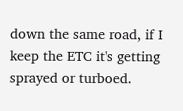down the same road, if I keep the ETC it's getting sprayed or turboed.